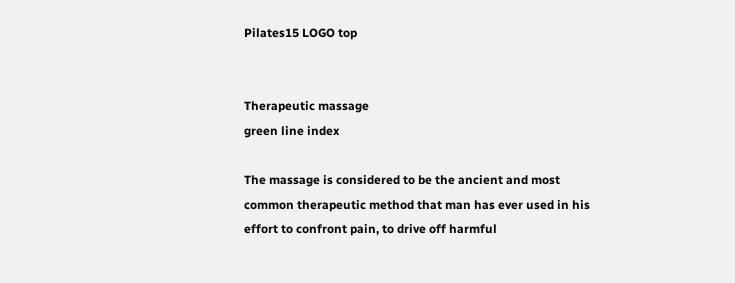Pilates15 LOGO top


Therapeutic massage
green line index

The massage is considered to be the ancient and most common therapeutic method that man has ever used in his effort to confront pain, to drive off harmful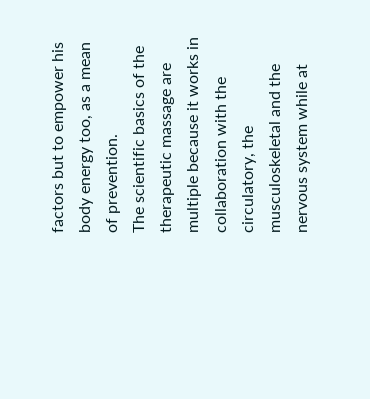factors but to empower his body energy too, as a mean of prevention.
The scientific basics of the therapeutic massage are multiple because it works in collaboration with the circulatory, the musculoskeletal and the nervous system while at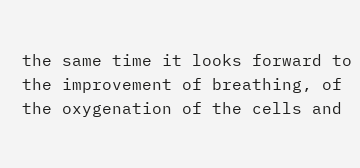the same time it looks forward to the improvement of breathing, of the oxygenation of the cells and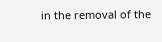in the removal of the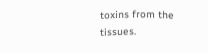toxins from the tissues.